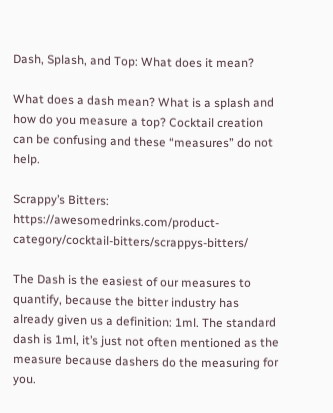Dash, Splash, and Top: What does it mean?

What does a dash mean? What is a splash and how do you measure a top? Cocktail creation can be confusing and these “measures” do not help.

Scrappy’s Bitters: https://awesomedrinks.com/product-category/cocktail-bitters/scrappys-bitters/

The Dash is the easiest of our measures to quantify, because the bitter industry has already given us a definition: 1ml. The standard dash is 1ml, it’s just not often mentioned as the measure because dashers do the measuring for you.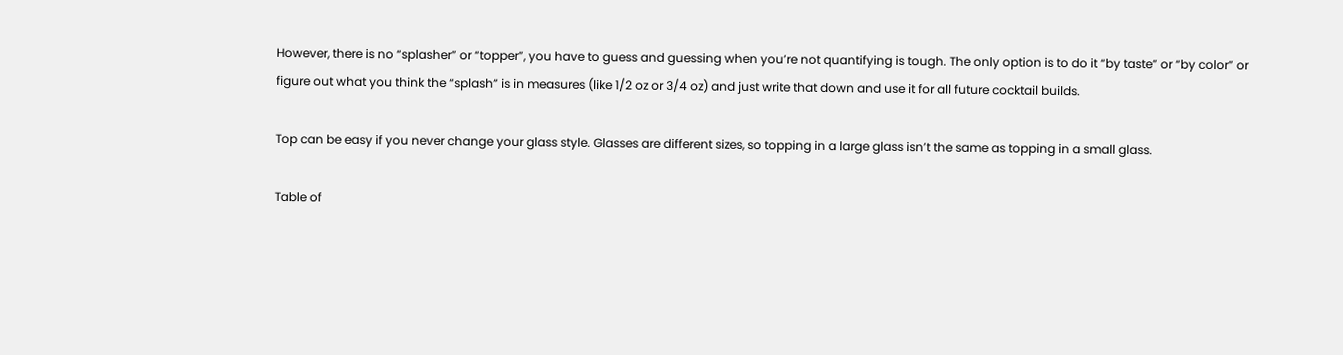However, there is no “splasher” or “topper”, you have to guess and guessing when you’re not quantifying is tough. The only option is to do it “by taste” or “by color” or figure out what you think the “splash” is in measures (like 1/2 oz or 3/4 oz) and just write that down and use it for all future cocktail builds.

Top can be easy if you never change your glass style. Glasses are different sizes, so topping in a large glass isn’t the same as topping in a small glass.

Table of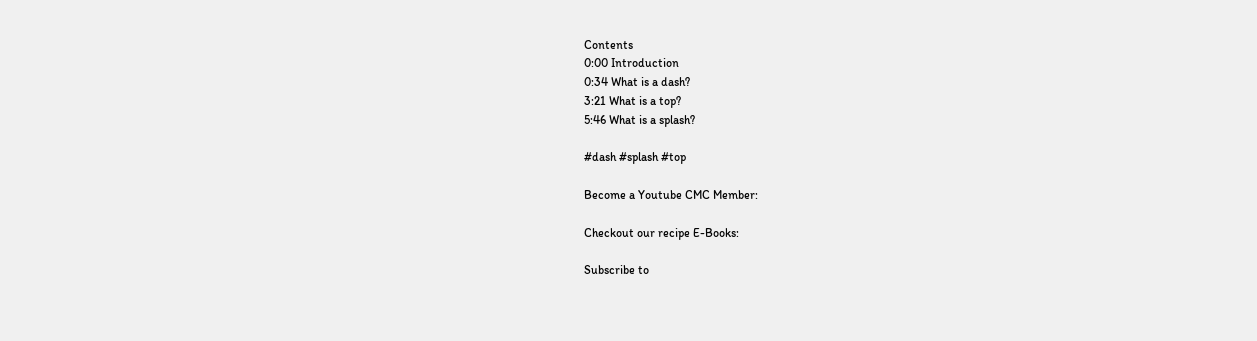Contents
0:00 Introduction
0:34 What is a dash?
3:21 What is a top?
5:46 What is a splash?

#dash #splash #top

Become a Youtube CMC Member:

Checkout our recipe E-Books:

Subscribe to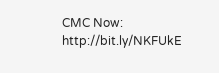CMC Now: http://bit.ly/NKFUkE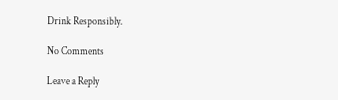Drink Responsibly.

No Comments

Leave a Reply